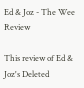Ed & Joz - The Wee Review

This review of Ed & Joz's Deleted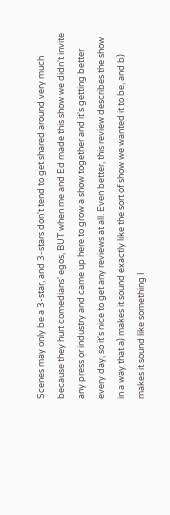Scenes may only be a 3-star, and 3-stars don't tend to get shared around very much because they hurt comedians' egos, BUT when me and Ed made this show we didn't invite any press or industry and came up here to grow a show together and it's getting better every day, so it's nice to get any reviews at all. Even better, this review describes the show in a way that a) makes it sound exactly like the sort of show we wanted it to be, and b) makes it sound like something I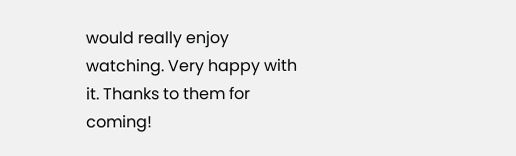would really enjoy watching. Very happy with it. Thanks to them for coming!